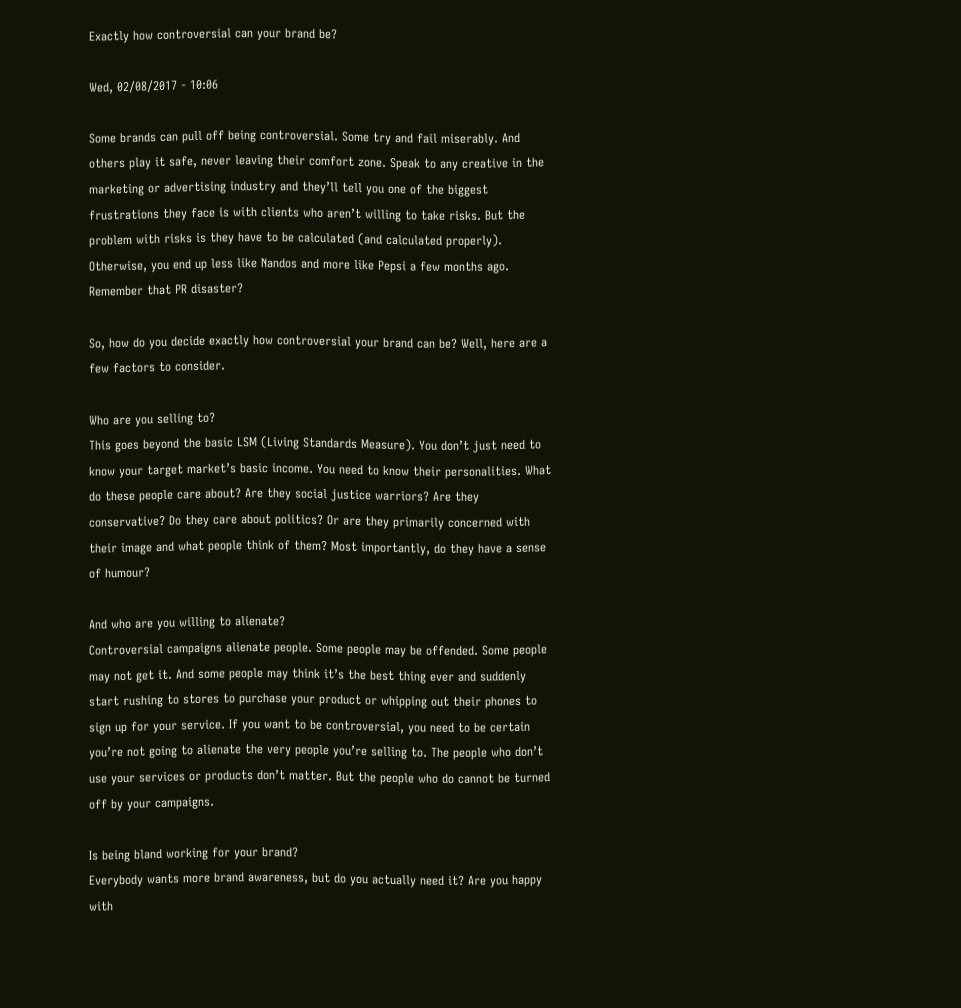Exactly how controversial can your brand be?

Wed, 02/08/2017 - 10:06

Some brands can pull off being controversial. Some try and fail miserably. And others play it safe, never leaving their comfort zone. Speak to any creative in the marketing or advertising industry and they’ll tell you one of the biggest frustrations they face is with clients who aren’t willing to take risks. But the problem with risks is they have to be calculated (and calculated properly). Otherwise, you end up less like Nandos and more like Pepsi a few months ago. Remember that PR disaster?

So, how do you decide exactly how controversial your brand can be? Well, here are a few factors to consider.

Who are you selling to?
This goes beyond the basic LSM (Living Standards Measure). You don’t just need to know your target market’s basic income. You need to know their personalities. What do these people care about? Are they social justice warriors? Are they conservative? Do they care about politics? Or are they primarily concerned with their image and what people think of them? Most importantly, do they have a sense of humour?

And who are you willing to alienate?
Controversial campaigns alienate people. Some people may be offended. Some people may not get it. And some people may think it’s the best thing ever and suddenly start rushing to stores to purchase your product or whipping out their phones to sign up for your service. If you want to be controversial, you need to be certain you’re not going to alienate the very people you’re selling to. The people who don’t use your services or products don’t matter. But the people who do cannot be turned off by your campaigns.

Is being bland working for your brand?
Everybody wants more brand awareness, but do you actually need it? Are you happy with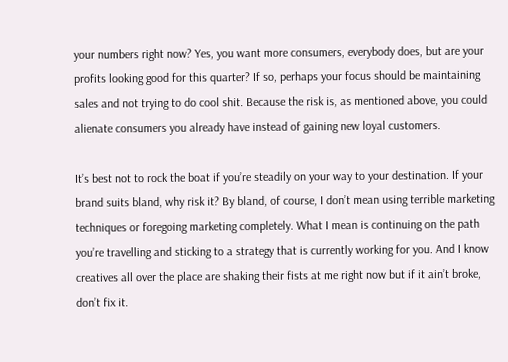your numbers right now? Yes, you want more consumers, everybody does, but are your profits looking good for this quarter? If so, perhaps your focus should be maintaining sales and not trying to do cool shit. Because the risk is, as mentioned above, you could alienate consumers you already have instead of gaining new loyal customers.

It’s best not to rock the boat if you’re steadily on your way to your destination. If your brand suits bland, why risk it? By bland, of course, I don’t mean using terrible marketing techniques or foregoing marketing completely. What I mean is continuing on the path you’re travelling and sticking to a strategy that is currently working for you. And I know creatives all over the place are shaking their fists at me right now but if it ain’t broke, don’t fix it.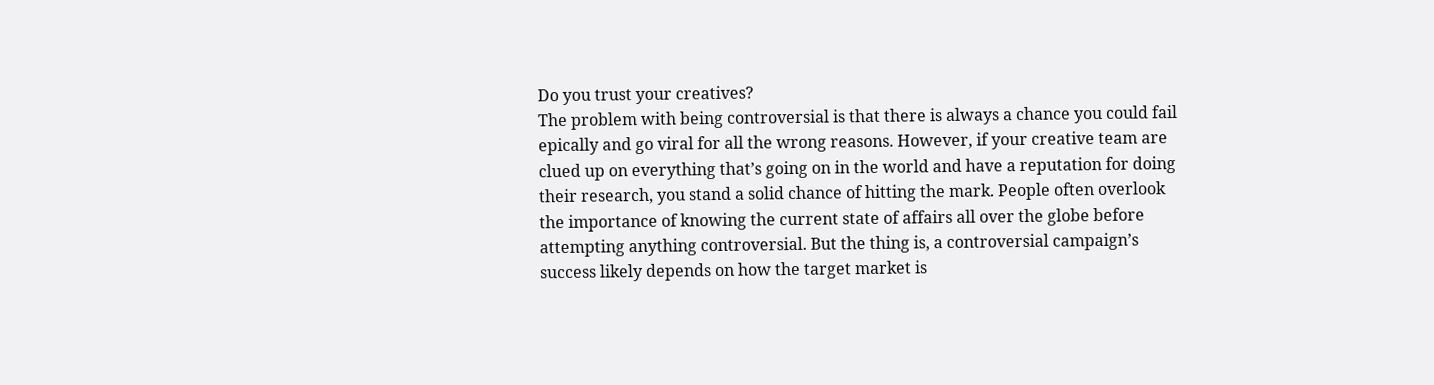Do you trust your creatives?
The problem with being controversial is that there is always a chance you could fail epically and go viral for all the wrong reasons. However, if your creative team are clued up on everything that’s going on in the world and have a reputation for doing their research, you stand a solid chance of hitting the mark. People often overlook the importance of knowing the current state of affairs all over the globe before attempting anything controversial. But the thing is, a controversial campaign’s success likely depends on how the target market is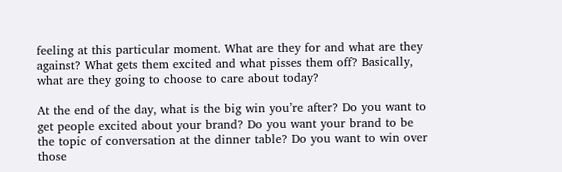feeling at this particular moment. What are they for and what are they against? What gets them excited and what pisses them off? Basically, what are they going to choose to care about today?

At the end of the day, what is the big win you’re after? Do you want to get people excited about your brand? Do you want your brand to be the topic of conversation at the dinner table? Do you want to win over those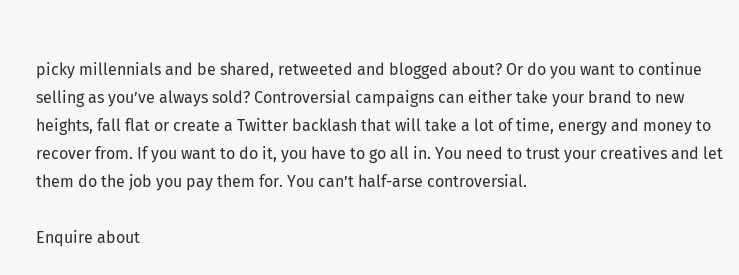picky millennials and be shared, retweeted and blogged about? Or do you want to continue selling as you’ve always sold? Controversial campaigns can either take your brand to new heights, fall flat or create a Twitter backlash that will take a lot of time, energy and money to recover from. If you want to do it, you have to go all in. You need to trust your creatives and let them do the job you pay them for. You can’t half-arse controversial.

Enquire about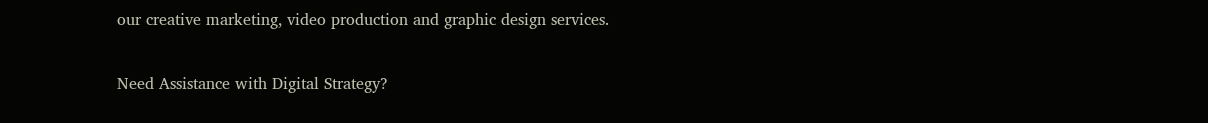our creative marketing, video production and graphic design services.

Need Assistance with Digital Strategy?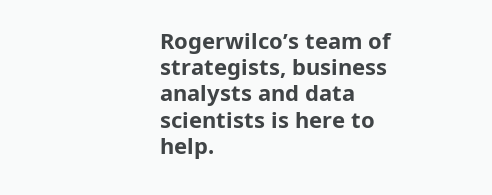Rogerwilco’s team of strategists, business analysts and data scientists is here to help.